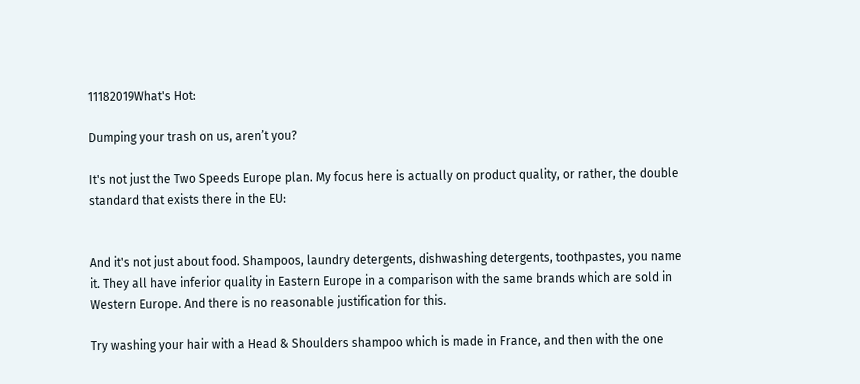11182019What's Hot:

Dumping your trash on us, aren’t you?

It's not just the Two Speeds Europe plan. My focus here is actually on product quality, or rather, the double standard that exists there in the EU:


And it's not just about food. Shampoos, laundry detergents, dishwashing detergents, toothpastes, you name it. They all have inferior quality in Eastern Europe in a comparison with the same brands which are sold in Western Europe. And there is no reasonable justification for this.

Try washing your hair with a Head & Shoulders shampoo which is made in France, and then with the one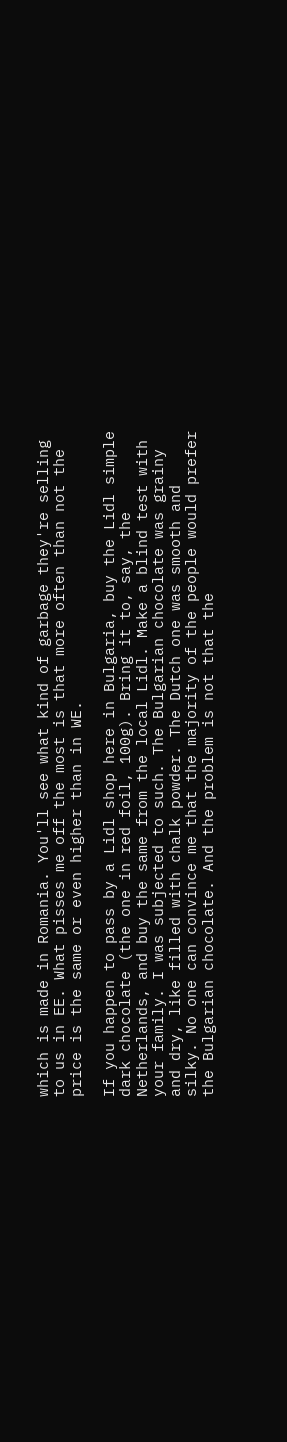which is made in Romania. You'll see what kind of garbage they're selling to us in EE. What pisses me off the most is that more often than not the price is the same or even higher than in WE.

If you happen to pass by a Lidl shop here in Bulgaria, buy the Lidl simple dark chocolate (the one in red foil, 100g). Bring it to, say, the Netherlands, and buy the same from the local Lidl. Make a blind test with your family. I was subjected to such. The Bulgarian chocolate was grainy and dry, like filled with chalk powder. The Dutch one was smooth and silky. No one can convince me that the majority of the people would prefer the Bulgarian chocolate. And the problem is not that the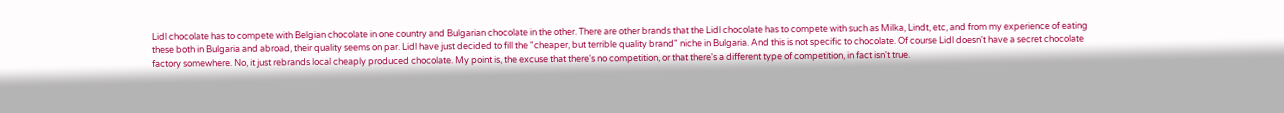Lidl chocolate has to compete with Belgian chocolate in one country and Bulgarian chocolate in the other. There are other brands that the Lidl chocolate has to compete with such as Milka, Lindt, etc, and from my experience of eating these both in Bulgaria and abroad, their quality seems on par. Lidl have just decided to fill the "cheaper, but terrible quality brand" niche in Bulgaria. And this is not specific to chocolate. Of course Lidl doesn't have a secret chocolate factory somewhere. No, it just rebrands local cheaply produced chocolate. My point is, the excuse that there's no competition, or that there's a different type of competition, in fact isn't true.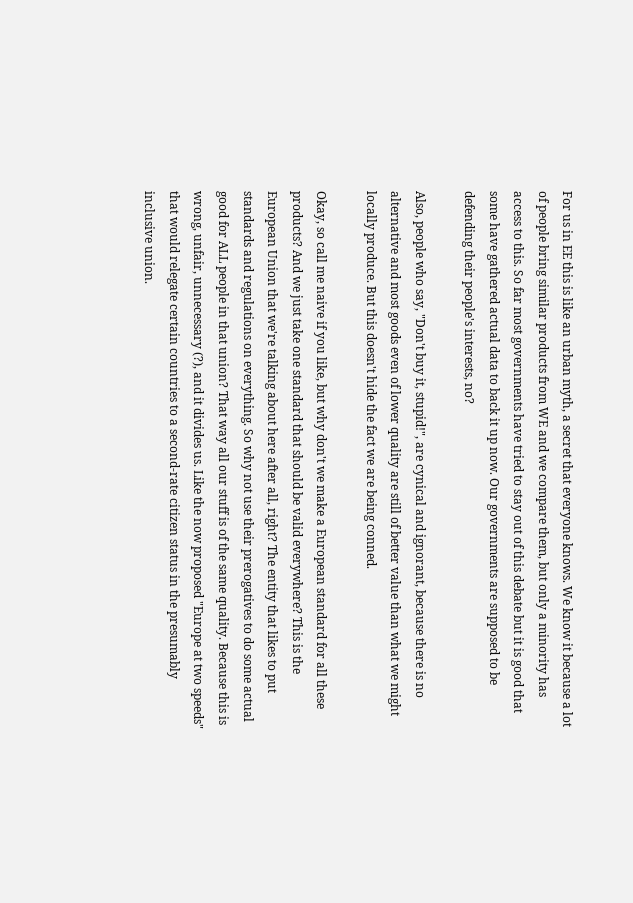For us in EE this is like an urban myth, a secret that everyone knows. We know it because a lot of people bring similar products from WE and we compare them, but only a minority has access to this. So far most governments have tried to stay out of this debate but it is good that some have gathered actual data to back it up now. Our governments are supposed to be defending their people's interests, no?

Also, people who say, "Don't buy it, stupid!", are cynical and ignorant, because there is no alternative and most goods even of lower quality are still of better value than what we might locally produce. But this doesn't hide the fact we are being conned.

Okay, so call me naive if you like, but why don't we make a European standard for all these products? And we just take one standard that should be valid everywhere? This is the European Union that we're talking about here after all, right? The entity that likes to put standards and regulations on everything. So why not use their prerogatives to do some actual good for ALL people in that union? That way all our stuff is of the same quality. Because this is wrong, unfair, unnecessary (?), and it divides us. Like the now proposed "Europe at two speeds" that would relegate certain countries to a second-rate citizen status in the presumably inclusive union.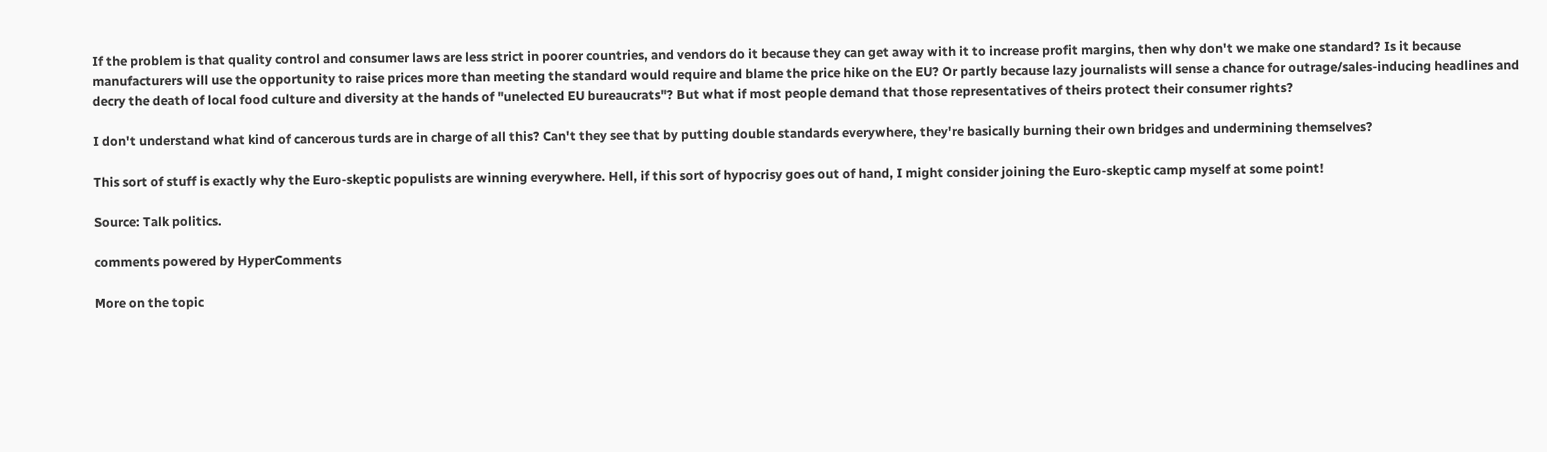If the problem is that quality control and consumer laws are less strict in poorer countries, and vendors do it because they can get away with it to increase profit margins, then why don't we make one standard? Is it because manufacturers will use the opportunity to raise prices more than meeting the standard would require and blame the price hike on the EU? Or partly because lazy journalists will sense a chance for outrage/sales-inducing headlines and decry the death of local food culture and diversity at the hands of "unelected EU bureaucrats"? But what if most people demand that those representatives of theirs protect their consumer rights?

I don't understand what kind of cancerous turds are in charge of all this? Can't they see that by putting double standards everywhere, they're basically burning their own bridges and undermining themselves?

This sort of stuff is exactly why the Euro-skeptic populists are winning everywhere. Hell, if this sort of hypocrisy goes out of hand, I might consider joining the Euro-skeptic camp myself at some point!

Source: Talk politics.

comments powered by HyperComments

More on the topic